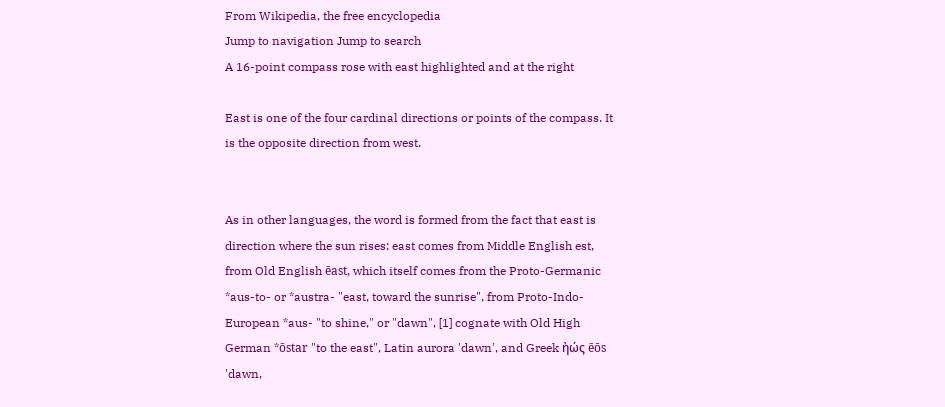From Wikipedia, the free encyclopedia
Jump to navigation Jump to search
A 16-point compass rose with east highlighted and at the right

East is one of the four cardinal directions or points of the compass. It is the opposite direction from west.


As in other languages, the word is formed from the fact that east is direction where the sun rises: east comes from Middle English est, from Old English ēast, which itself comes from the Proto-Germanic *aus-to- or *austra- "east, toward the sunrise", from Proto-Indo-European *aus- "to shine," or "dawn", [1] cognate with Old High German *ōstar "to the east", Latin aurora 'dawn', and Greek ἠώς ēōs 'dawn,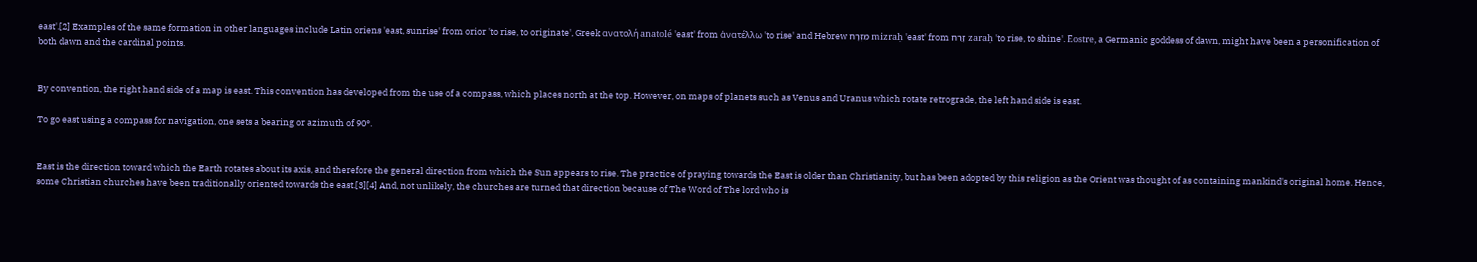east'.[2] Examples of the same formation in other languages include Latin oriens 'east, sunrise' from orior 'to rise, to originate', Greek ανατολή anatolé 'east' from ἀνατέλλω 'to rise' and Hebrew מִזְרָח mizraḥ 'east' from זָרַח zaraḥ 'to rise, to shine'. Ēostre, a Germanic goddess of dawn, might have been a personification of both dawn and the cardinal points.


By convention, the right hand side of a map is east. This convention has developed from the use of a compass, which places north at the top. However, on maps of planets such as Venus and Uranus which rotate retrograde, the left hand side is east.

To go east using a compass for navigation, one sets a bearing or azimuth of 90°.


East is the direction toward which the Earth rotates about its axis, and therefore the general direction from which the Sun appears to rise. The practice of praying towards the East is older than Christianity, but has been adopted by this religion as the Orient was thought of as containing mankind's original home. Hence, some Christian churches have been traditionally oriented towards the east.[3][4] And, not unlikely, the churches are turned that direction because of The Word of The lord who is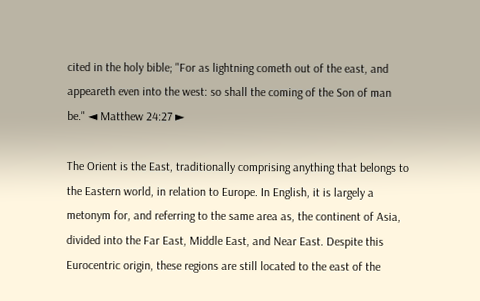cited in the holy bible; "For as lightning cometh out of the east, and appeareth even into the west: so shall the coming of the Son of man be." ◄ Matthew 24:27 ►

The Orient is the East, traditionally comprising anything that belongs to the Eastern world, in relation to Europe. In English, it is largely a metonym for, and referring to the same area as, the continent of Asia, divided into the Far East, Middle East, and Near East. Despite this Eurocentric origin, these regions are still located to the east of the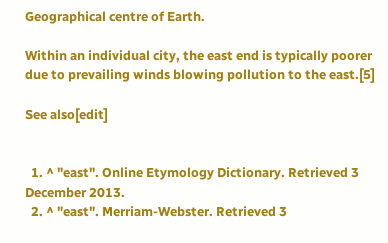Geographical centre of Earth.

Within an individual city, the east end is typically poorer due to prevailing winds blowing pollution to the east.[5]

See also[edit]


  1. ^ "east". Online Etymology Dictionary. Retrieved 3 December 2013.
  2. ^ "east". Merriam-Webster. Retrieved 3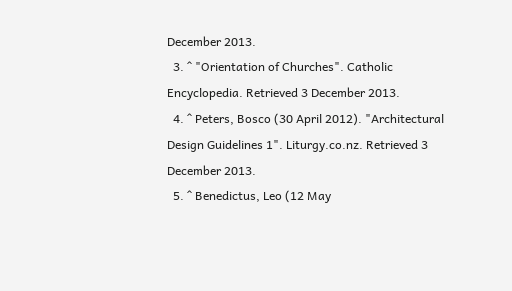December 2013.
  3. ^ "Orientation of Churches". Catholic Encyclopedia. Retrieved 3 December 2013.
  4. ^ Peters, Bosco (30 April 2012). "Architectural Design Guidelines 1". Liturgy.co.nz. Retrieved 3 December 2013.
  5. ^ Benedictus, Leo (12 May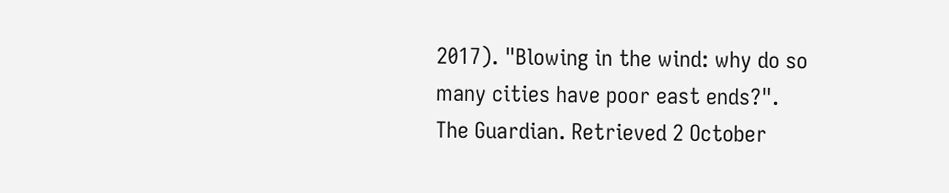2017). "Blowing in the wind: why do so many cities have poor east ends?". The Guardian. Retrieved 2 October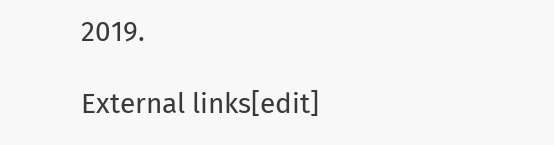2019.

External links[edit]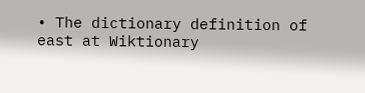• The dictionary definition of east at Wiktionary